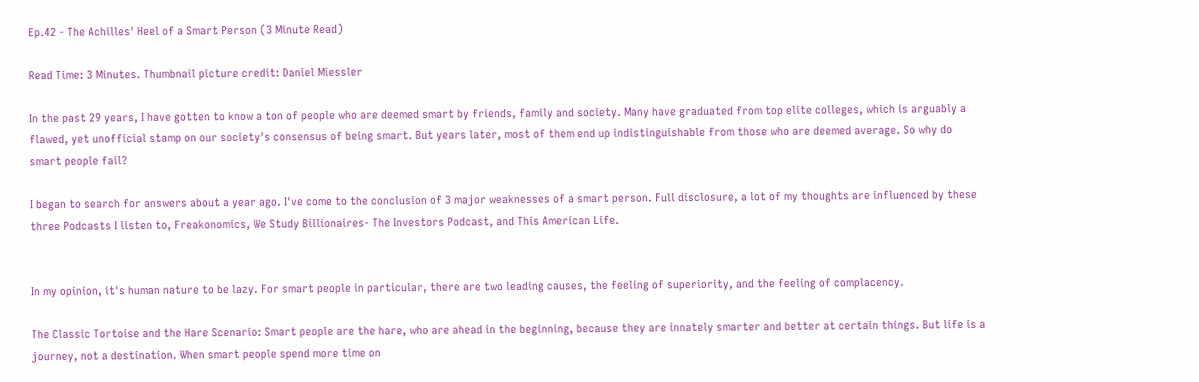Ep.42 - The Achilles' Heel of a Smart Person (3 Minute Read)

Read Time: 3 Minutes. Thumbnail picture credit: Daniel Miessler

In the past 29 years, I have gotten to know a ton of people who are deemed smart by friends, family and society. Many have graduated from top elite colleges, which is arguably a flawed, yet unofficial stamp on our society's consensus of being smart. But years later, most of them end up indistinguishable from those who are deemed average. So why do smart people fail?

I began to search for answers about a year ago. I've come to the conclusion of 3 major weaknesses of a smart person. Full disclosure, a lot of my thoughts are influenced by these three Podcasts I listen to, Freakonomics, We Study Billionaires- The Investors Podcast, and This American Life.


In my opinion, it's human nature to be lazy. For smart people in particular, there are two leading causes, the feeling of superiority, and the feeling of complacency.

The Classic Tortoise and the Hare Scenario: Smart people are the hare, who are ahead in the beginning, because they are innately smarter and better at certain things. But life is a journey, not a destination. When smart people spend more time on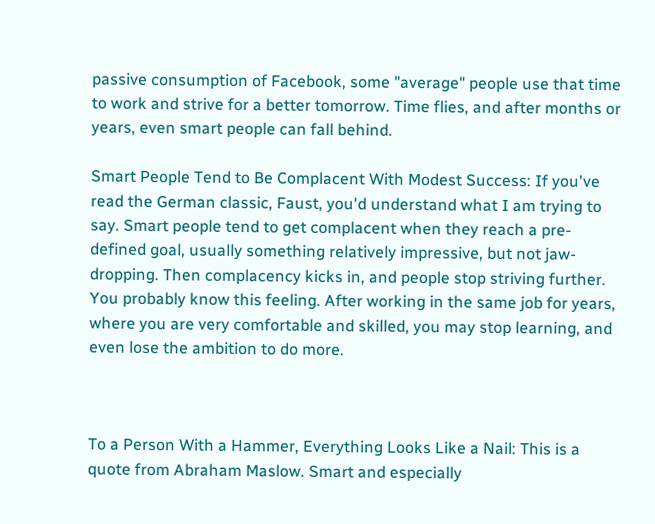passive consumption of Facebook, some "average" people use that time to work and strive for a better tomorrow. Time flies, and after months or years, even smart people can fall behind.

Smart People Tend to Be Complacent With Modest Success: If you've read the German classic, Faust, you'd understand what I am trying to say. Smart people tend to get complacent when they reach a pre-defined goal, usually something relatively impressive, but not jaw-dropping. Then complacency kicks in, and people stop striving further. You probably know this feeling. After working in the same job for years, where you are very comfortable and skilled, you may stop learning, and even lose the ambition to do more.



To a Person With a Hammer, Everything Looks Like a Nail: This is a quote from Abraham Maslow. Smart and especially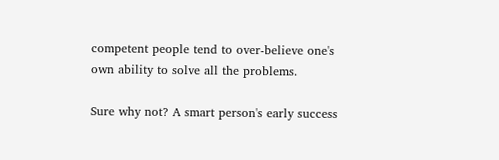competent people tend to over-believe one's own ability to solve all the problems.

Sure why not? A smart person's early success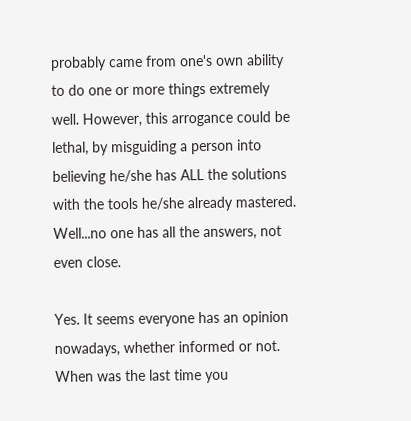probably came from one's own ability to do one or more things extremely well. However, this arrogance could be lethal, by misguiding a person into believing he/she has ALL the solutions with the tools he/she already mastered. Well...no one has all the answers, not even close.

Yes. It seems everyone has an opinion nowadays, whether informed or not. When was the last time you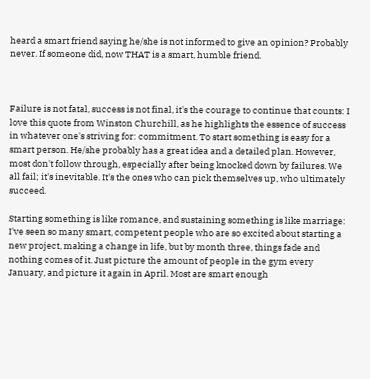heard a smart friend saying he/she is not informed to give an opinion? Probably never. If someone did, now THAT is a smart, humble friend.



Failure is not fatal, success is not final, it's the courage to continue that counts: I love this quote from Winston Churchill, as he highlights the essence of success in whatever one's striving for: commitment. To start something is easy for a smart person. He/she probably has a great idea and a detailed plan. However, most don't follow through, especially after being knocked down by failures. We all fail; it's inevitable. It's the ones who can pick themselves up, who ultimately succeed.

Starting something is like romance, and sustaining something is like marriage: I've seen so many smart, competent people who are so excited about starting a new project, making a change in life, but by month three, things fade and nothing comes of it. Just picture the amount of people in the gym every January, and picture it again in April. Most are smart enough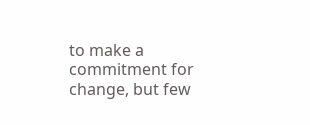to make a commitment for change, but few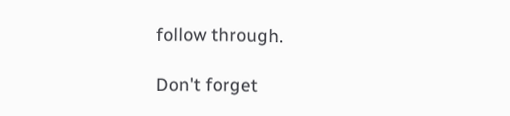follow through.

Don't forget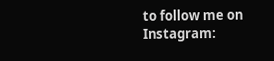to follow me on Instagram: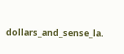dollars_and_sense_la.